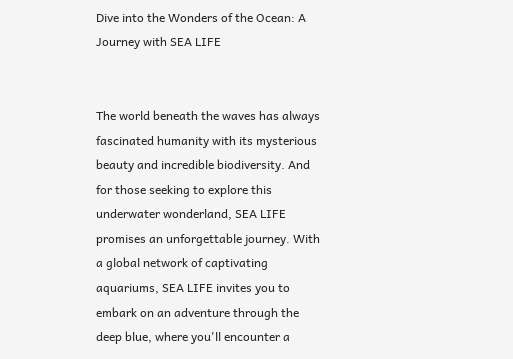Dive into the Wonders of the Ocean: A Journey with SEA LIFE


The world beneath the waves has always fascinated humanity with its mysterious beauty and incredible biodiversity. And for those seeking to explore this underwater wonderland, SEA LIFE promises an unforgettable journey. With a global network of captivating aquariums, SEA LIFE invites you to embark on an adventure through the deep blue, where you'll encounter a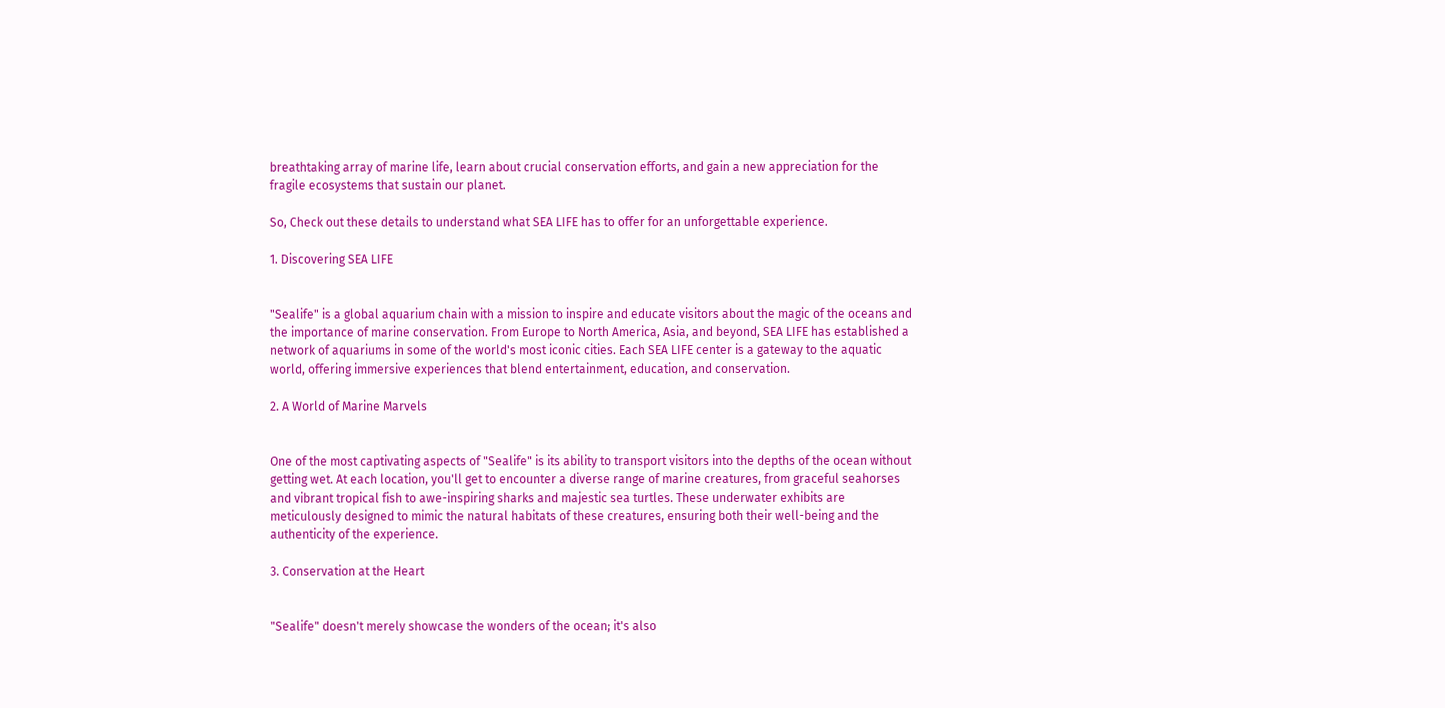breathtaking array of marine life, learn about crucial conservation efforts, and gain a new appreciation for the fragile ecosystems that sustain our planet.

So, Check out these details to understand what SEA LIFE has to offer for an unforgettable experience.

1. Discovering SEA LIFE


"Sealife" is a global aquarium chain with a mission to inspire and educate visitors about the magic of the oceans and the importance of marine conservation. From Europe to North America, Asia, and beyond, SEA LIFE has established a network of aquariums in some of the world's most iconic cities. Each SEA LIFE center is a gateway to the aquatic world, offering immersive experiences that blend entertainment, education, and conservation.

2. A World of Marine Marvels


One of the most captivating aspects of "Sealife" is its ability to transport visitors into the depths of the ocean without getting wet. At each location, you'll get to encounter a diverse range of marine creatures, from graceful seahorses and vibrant tropical fish to awe-inspiring sharks and majestic sea turtles. These underwater exhibits are meticulously designed to mimic the natural habitats of these creatures, ensuring both their well-being and the authenticity of the experience.

3. Conservation at the Heart


"Sealife" doesn't merely showcase the wonders of the ocean; it's also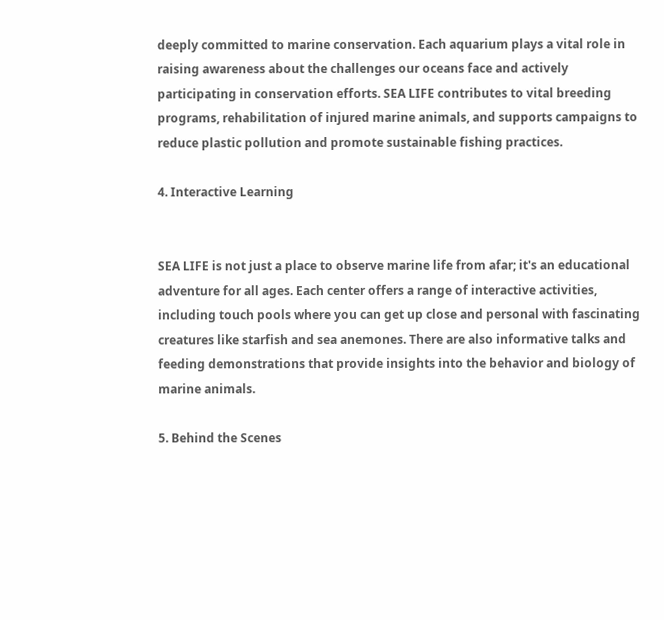deeply committed to marine conservation. Each aquarium plays a vital role in raising awareness about the challenges our oceans face and actively participating in conservation efforts. SEA LIFE contributes to vital breeding programs, rehabilitation of injured marine animals, and supports campaigns to reduce plastic pollution and promote sustainable fishing practices.

4. Interactive Learning


SEA LIFE is not just a place to observe marine life from afar; it's an educational adventure for all ages. Each center offers a range of interactive activities, including touch pools where you can get up close and personal with fascinating creatures like starfish and sea anemones. There are also informative talks and feeding demonstrations that provide insights into the behavior and biology of marine animals.

5. Behind the Scenes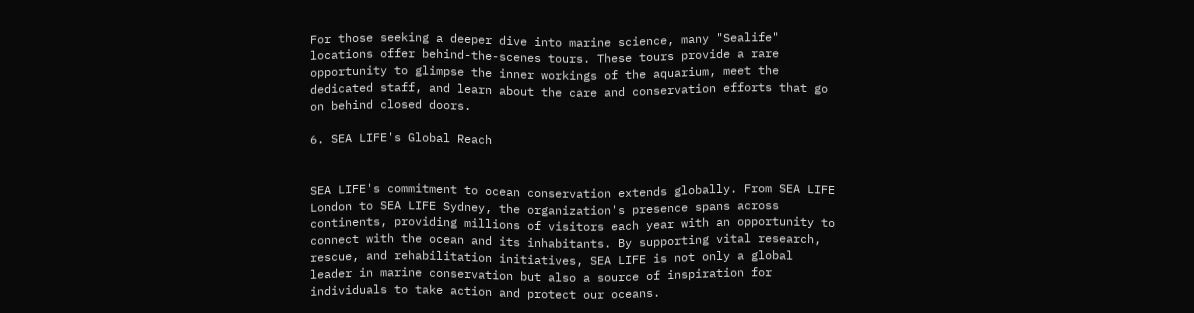For those seeking a deeper dive into marine science, many "Sealife" locations offer behind-the-scenes tours. These tours provide a rare opportunity to glimpse the inner workings of the aquarium, meet the dedicated staff, and learn about the care and conservation efforts that go on behind closed doors.

6. SEA LIFE's Global Reach


SEA LIFE's commitment to ocean conservation extends globally. From SEA LIFE London to SEA LIFE Sydney, the organization's presence spans across continents, providing millions of visitors each year with an opportunity to connect with the ocean and its inhabitants. By supporting vital research, rescue, and rehabilitation initiatives, SEA LIFE is not only a global leader in marine conservation but also a source of inspiration for individuals to take action and protect our oceans.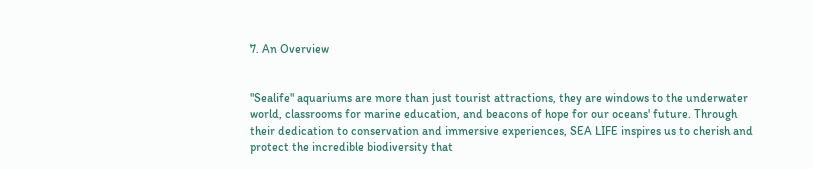7. An Overview


"Sealife" aquariums are more than just tourist attractions, they are windows to the underwater world, classrooms for marine education, and beacons of hope for our oceans' future. Through their dedication to conservation and immersive experiences, SEA LIFE inspires us to cherish and protect the incredible biodiversity that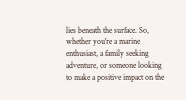lies beneath the surface. So, whether you're a marine enthusiast, a family seeking adventure, or someone looking to make a positive impact on the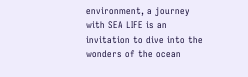environment, a journey with SEA LIFE is an invitation to dive into the wonders of the ocean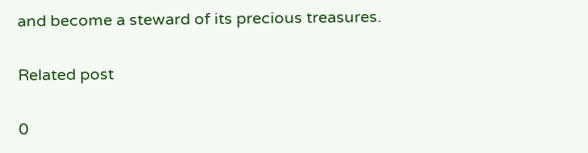and become a steward of its precious treasures.

Related post

0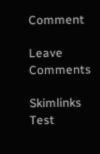Comment

Leave Comments

Skimlinks Test